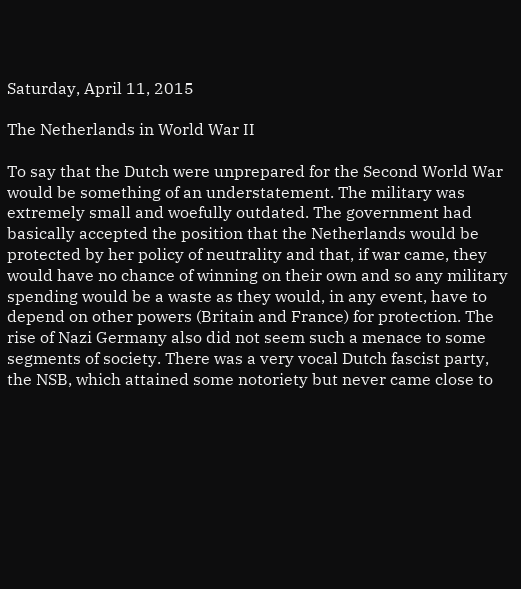Saturday, April 11, 2015

The Netherlands in World War II

To say that the Dutch were unprepared for the Second World War would be something of an understatement. The military was extremely small and woefully outdated. The government had basically accepted the position that the Netherlands would be protected by her policy of neutrality and that, if war came, they would have no chance of winning on their own and so any military spending would be a waste as they would, in any event, have to depend on other powers (Britain and France) for protection. The rise of Nazi Germany also did not seem such a menace to some segments of society. There was a very vocal Dutch fascist party, the NSB, which attained some notoriety but never came close to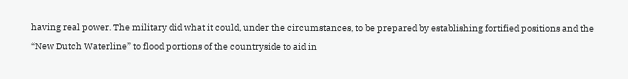having real power. The military did what it could, under the circumstances, to be prepared by establishing fortified positions and the “New Dutch Waterline” to flood portions of the countryside to aid in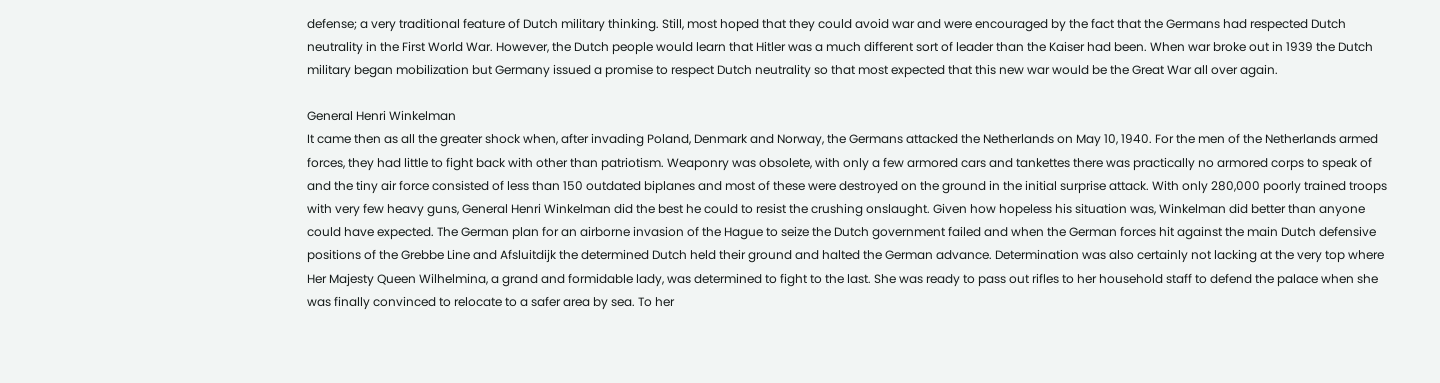defense; a very traditional feature of Dutch military thinking. Still, most hoped that they could avoid war and were encouraged by the fact that the Germans had respected Dutch neutrality in the First World War. However, the Dutch people would learn that Hitler was a much different sort of leader than the Kaiser had been. When war broke out in 1939 the Dutch military began mobilization but Germany issued a promise to respect Dutch neutrality so that most expected that this new war would be the Great War all over again.

General Henri Winkelman
It came then as all the greater shock when, after invading Poland, Denmark and Norway, the Germans attacked the Netherlands on May 10, 1940. For the men of the Netherlands armed forces, they had little to fight back with other than patriotism. Weaponry was obsolete, with only a few armored cars and tankettes there was practically no armored corps to speak of and the tiny air force consisted of less than 150 outdated biplanes and most of these were destroyed on the ground in the initial surprise attack. With only 280,000 poorly trained troops with very few heavy guns, General Henri Winkelman did the best he could to resist the crushing onslaught. Given how hopeless his situation was, Winkelman did better than anyone could have expected. The German plan for an airborne invasion of the Hague to seize the Dutch government failed and when the German forces hit against the main Dutch defensive positions of the Grebbe Line and Afsluitdijk the determined Dutch held their ground and halted the German advance. Determination was also certainly not lacking at the very top where Her Majesty Queen Wilhelmina, a grand and formidable lady, was determined to fight to the last. She was ready to pass out rifles to her household staff to defend the palace when she was finally convinced to relocate to a safer area by sea. To her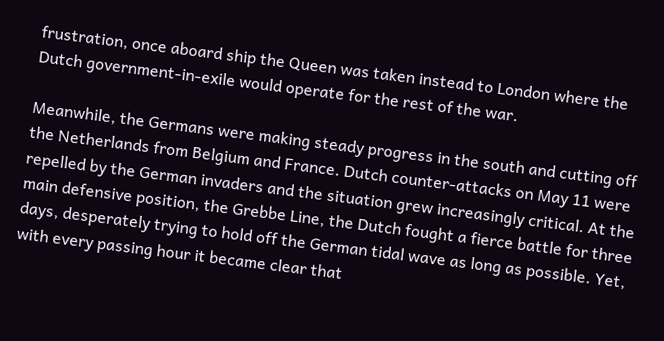frustration, once aboard ship the Queen was taken instead to London where the Dutch government-in-exile would operate for the rest of the war.

Meanwhile, the Germans were making steady progress in the south and cutting off the Netherlands from Belgium and France. Dutch counter-attacks on May 11 were repelled by the German invaders and the situation grew increasingly critical. At the main defensive position, the Grebbe Line, the Dutch fought a fierce battle for three days, desperately trying to hold off the German tidal wave as long as possible. Yet, with every passing hour it became clear that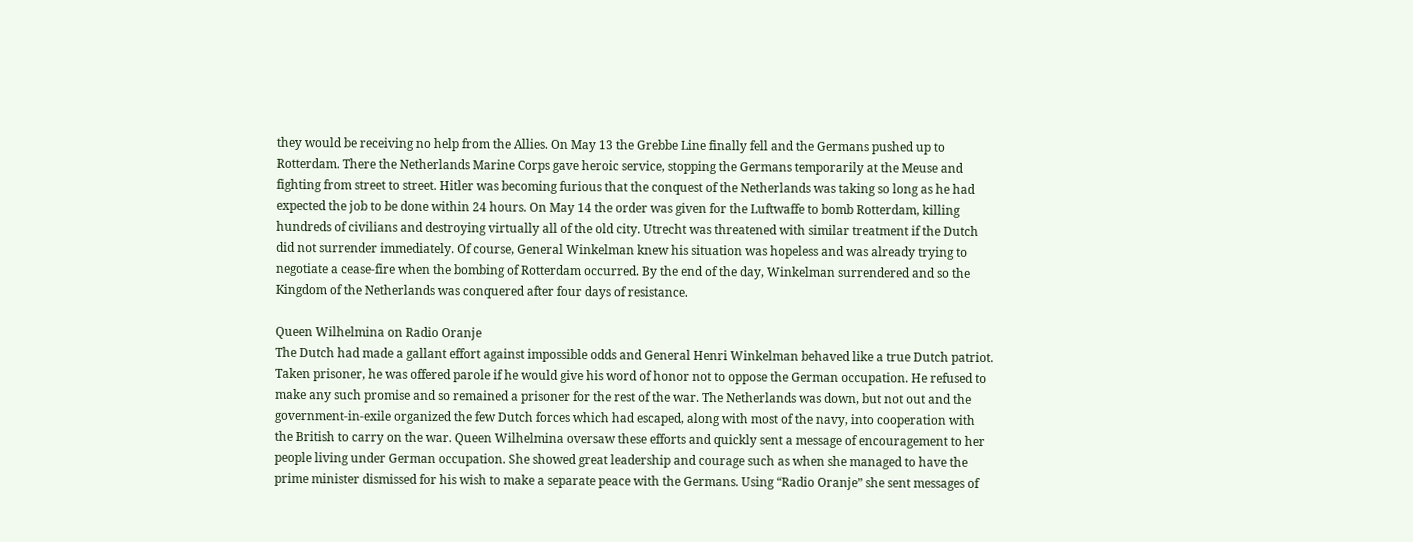they would be receiving no help from the Allies. On May 13 the Grebbe Line finally fell and the Germans pushed up to Rotterdam. There the Netherlands Marine Corps gave heroic service, stopping the Germans temporarily at the Meuse and fighting from street to street. Hitler was becoming furious that the conquest of the Netherlands was taking so long as he had expected the job to be done within 24 hours. On May 14 the order was given for the Luftwaffe to bomb Rotterdam, killing hundreds of civilians and destroying virtually all of the old city. Utrecht was threatened with similar treatment if the Dutch did not surrender immediately. Of course, General Winkelman knew his situation was hopeless and was already trying to negotiate a cease-fire when the bombing of Rotterdam occurred. By the end of the day, Winkelman surrendered and so the Kingdom of the Netherlands was conquered after four days of resistance.

Queen Wilhelmina on Radio Oranje
The Dutch had made a gallant effort against impossible odds and General Henri Winkelman behaved like a true Dutch patriot. Taken prisoner, he was offered parole if he would give his word of honor not to oppose the German occupation. He refused to make any such promise and so remained a prisoner for the rest of the war. The Netherlands was down, but not out and the government-in-exile organized the few Dutch forces which had escaped, along with most of the navy, into cooperation with the British to carry on the war. Queen Wilhelmina oversaw these efforts and quickly sent a message of encouragement to her people living under German occupation. She showed great leadership and courage such as when she managed to have the prime minister dismissed for his wish to make a separate peace with the Germans. Using “Radio Oranje” she sent messages of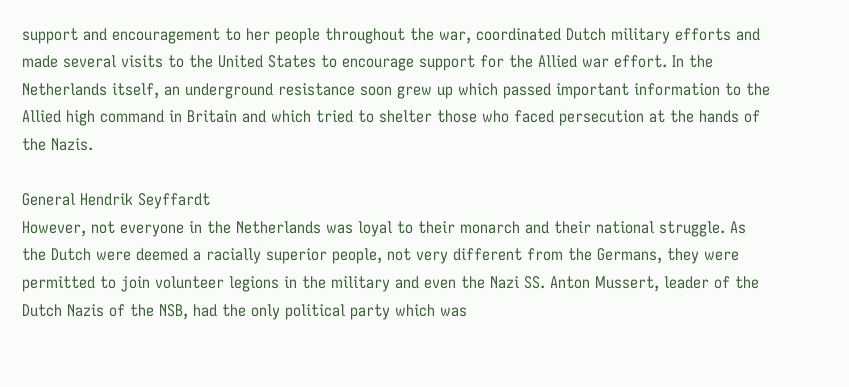support and encouragement to her people throughout the war, coordinated Dutch military efforts and made several visits to the United States to encourage support for the Allied war effort. In the Netherlands itself, an underground resistance soon grew up which passed important information to the Allied high command in Britain and which tried to shelter those who faced persecution at the hands of the Nazis.

General Hendrik Seyffardt
However, not everyone in the Netherlands was loyal to their monarch and their national struggle. As the Dutch were deemed a racially superior people, not very different from the Germans, they were permitted to join volunteer legions in the military and even the Nazi SS. Anton Mussert, leader of the Dutch Nazis of the NSB, had the only political party which was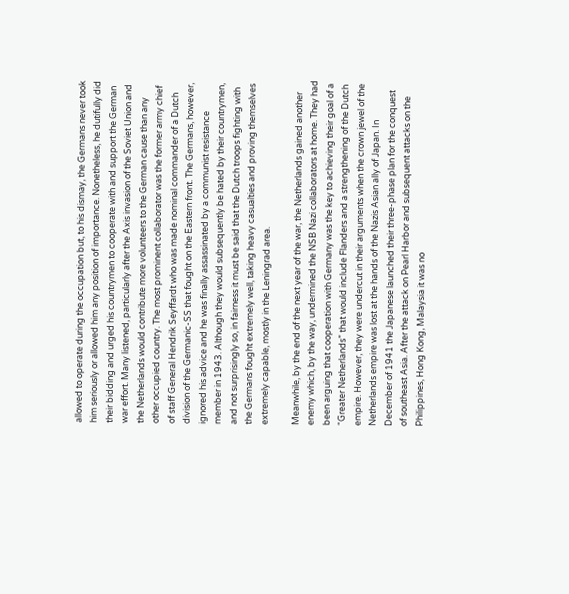allowed to operate during the occupation but, to his dismay, the Germans never took him seriously or allowed him any position of importance. Nonetheless, he dutifully did their bidding and urged his countrymen to cooperate with and support the German war effort. Many listened, particularly after the Axis invasion of the Soviet Union and the Netherlands would contribute more volunteers to the German cause than any other occupied country. The most prominent collaborator was the former army chief of staff General Hendrik Seyffardt who was made nominal commander of a Dutch division of the Germanic-SS that fought on the Eastern front. The Germans, however, ignored his advice and he was finally assassinated by a communist resistance member in 1943. Although they would subsequently be hated by their countrymen, and not surprisingly so, in fairness it must be said that the Dutch troops fighting with the Germans fought extremely well, taking heavy casualties and proving themselves extremely capable, mostly in the Leningrad area.

Meanwhile, by the end of the next year of the war, the Netherlands gained another enemy which, by the way, undermined the NSB Nazi collaborators at home. They had been arguing that cooperation with Germany was the key to achieving their goal of a “Greater Netherlands” that would include Flanders and a strengthening of the Dutch empire. However, they were undercut in their arguments when the crown jewel of the Netherlands empire was lost at the hands of the Nazis Asian ally of Japan. In December of 1941 the Japanese launched their three-phase plan for the conquest of southeast Asia. After the attack on Pearl Harbor and subsequent attacks on the Philippines, Hong Kong, Malaysia it was no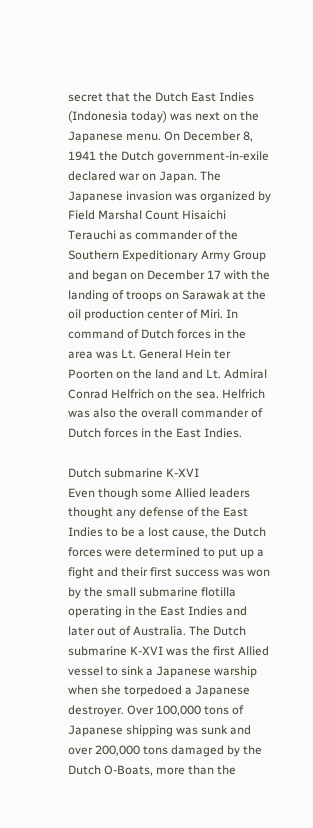secret that the Dutch East Indies (Indonesia today) was next on the Japanese menu. On December 8, 1941 the Dutch government-in-exile declared war on Japan. The Japanese invasion was organized by Field Marshal Count Hisaichi Terauchi as commander of the Southern Expeditionary Army Group and began on December 17 with the landing of troops on Sarawak at the oil production center of Miri. In command of Dutch forces in the area was Lt. General Hein ter Poorten on the land and Lt. Admiral Conrad Helfrich on the sea. Helfrich was also the overall commander of Dutch forces in the East Indies.

Dutch submarine K-XVI
Even though some Allied leaders thought any defense of the East Indies to be a lost cause, the Dutch forces were determined to put up a fight and their first success was won by the small submarine flotilla operating in the East Indies and later out of Australia. The Dutch submarine K-XVI was the first Allied vessel to sink a Japanese warship when she torpedoed a Japanese destroyer. Over 100,000 tons of Japanese shipping was sunk and over 200,000 tons damaged by the Dutch O-Boats, more than the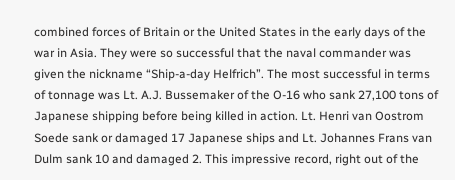combined forces of Britain or the United States in the early days of the war in Asia. They were so successful that the naval commander was given the nickname “Ship-a-day Helfrich”. The most successful in terms of tonnage was Lt. A.J. Bussemaker of the O-16 who sank 27,100 tons of Japanese shipping before being killed in action. Lt. Henri van Oostrom Soede sank or damaged 17 Japanese ships and Lt. Johannes Frans van Dulm sank 10 and damaged 2. This impressive record, right out of the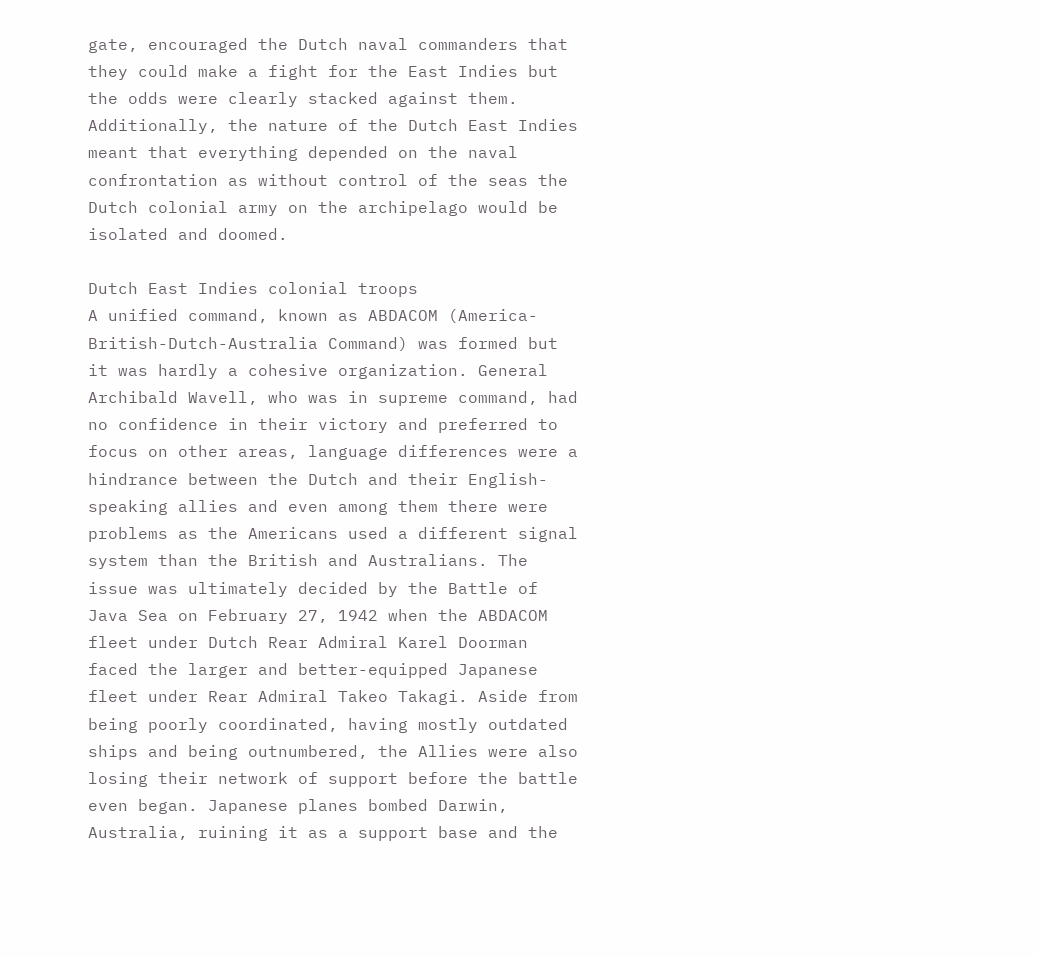gate, encouraged the Dutch naval commanders that they could make a fight for the East Indies but the odds were clearly stacked against them. Additionally, the nature of the Dutch East Indies meant that everything depended on the naval confrontation as without control of the seas the Dutch colonial army on the archipelago would be isolated and doomed.

Dutch East Indies colonial troops
A unified command, known as ABDACOM (America-British-Dutch-Australia Command) was formed but it was hardly a cohesive organization. General Archibald Wavell, who was in supreme command, had no confidence in their victory and preferred to focus on other areas, language differences were a hindrance between the Dutch and their English-speaking allies and even among them there were problems as the Americans used a different signal system than the British and Australians. The issue was ultimately decided by the Battle of Java Sea on February 27, 1942 when the ABDACOM fleet under Dutch Rear Admiral Karel Doorman faced the larger and better-equipped Japanese fleet under Rear Admiral Takeo Takagi. Aside from being poorly coordinated, having mostly outdated ships and being outnumbered, the Allies were also losing their network of support before the battle even began. Japanese planes bombed Darwin, Australia, ruining it as a support base and the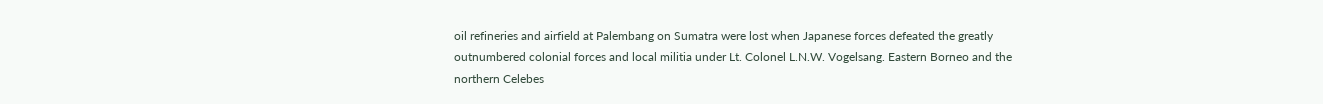oil refineries and airfield at Palembang on Sumatra were lost when Japanese forces defeated the greatly outnumbered colonial forces and local militia under Lt. Colonel L.N.W. Vogelsang. Eastern Borneo and the northern Celebes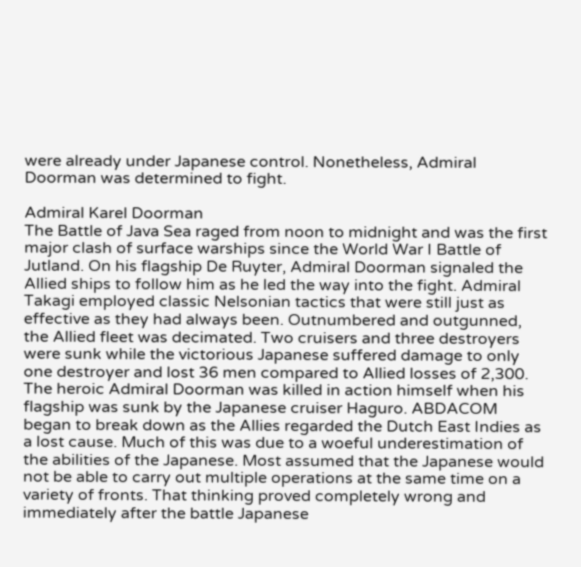were already under Japanese control. Nonetheless, Admiral Doorman was determined to fight.

Admiral Karel Doorman
The Battle of Java Sea raged from noon to midnight and was the first major clash of surface warships since the World War I Battle of Jutland. On his flagship De Ruyter, Admiral Doorman signaled the Allied ships to follow him as he led the way into the fight. Admiral Takagi employed classic Nelsonian tactics that were still just as effective as they had always been. Outnumbered and outgunned, the Allied fleet was decimated. Two cruisers and three destroyers were sunk while the victorious Japanese suffered damage to only one destroyer and lost 36 men compared to Allied losses of 2,300. The heroic Admiral Doorman was killed in action himself when his flagship was sunk by the Japanese cruiser Haguro. ABDACOM began to break down as the Allies regarded the Dutch East Indies as a lost cause. Much of this was due to a woeful underestimation of the abilities of the Japanese. Most assumed that the Japanese would not be able to carry out multiple operations at the same time on a variety of fronts. That thinking proved completely wrong and immediately after the battle Japanese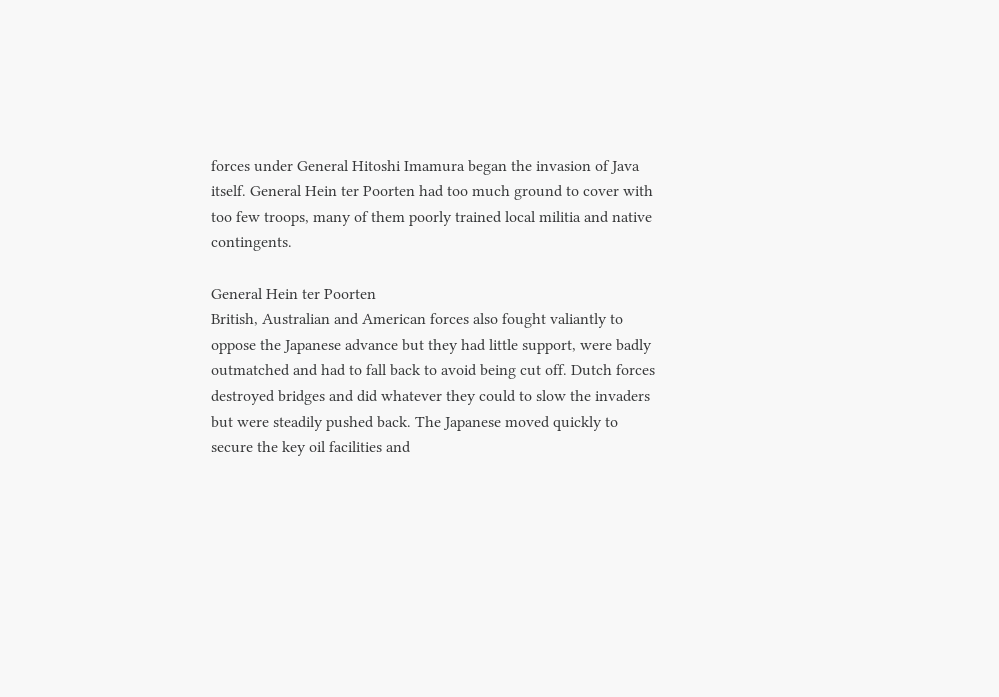forces under General Hitoshi Imamura began the invasion of Java itself. General Hein ter Poorten had too much ground to cover with too few troops, many of them poorly trained local militia and native contingents.

General Hein ter Poorten
British, Australian and American forces also fought valiantly to oppose the Japanese advance but they had little support, were badly outmatched and had to fall back to avoid being cut off. Dutch forces destroyed bridges and did whatever they could to slow the invaders but were steadily pushed back. The Japanese moved quickly to secure the key oil facilities and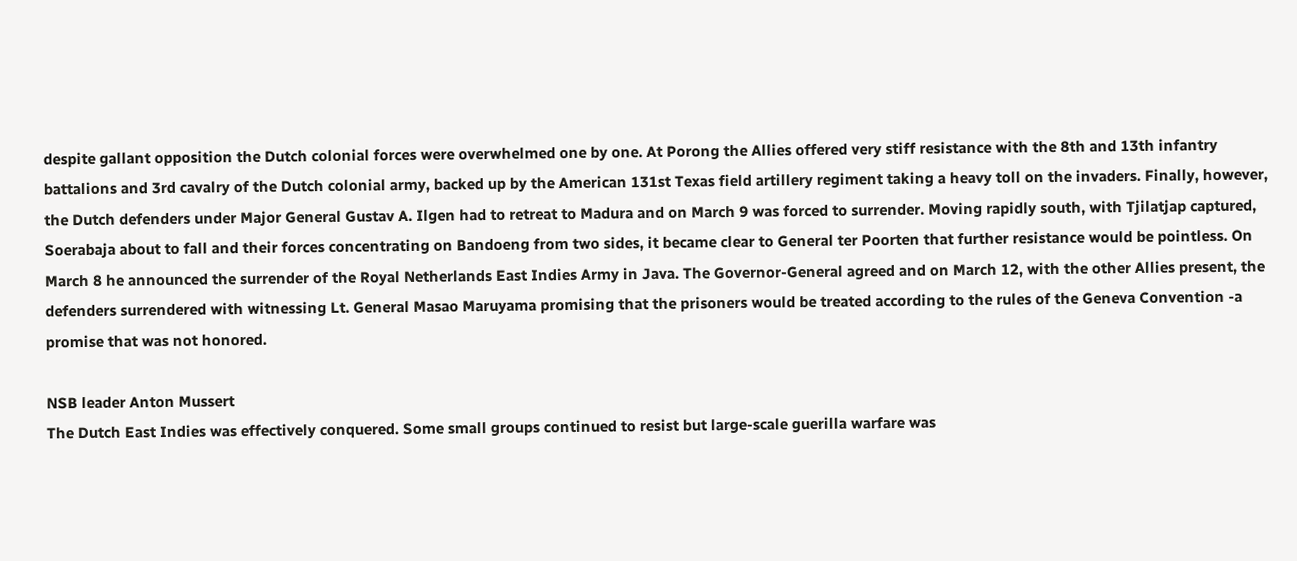despite gallant opposition the Dutch colonial forces were overwhelmed one by one. At Porong the Allies offered very stiff resistance with the 8th and 13th infantry battalions and 3rd cavalry of the Dutch colonial army, backed up by the American 131st Texas field artillery regiment taking a heavy toll on the invaders. Finally, however, the Dutch defenders under Major General Gustav A. Ilgen had to retreat to Madura and on March 9 was forced to surrender. Moving rapidly south, with Tjilatjap captured, Soerabaja about to fall and their forces concentrating on Bandoeng from two sides, it became clear to General ter Poorten that further resistance would be pointless. On March 8 he announced the surrender of the Royal Netherlands East Indies Army in Java. The Governor-General agreed and on March 12, with the other Allies present, the defenders surrendered with witnessing Lt. General Masao Maruyama promising that the prisoners would be treated according to the rules of the Geneva Convention -a promise that was not honored.

NSB leader Anton Mussert
The Dutch East Indies was effectively conquered. Some small groups continued to resist but large-scale guerilla warfare was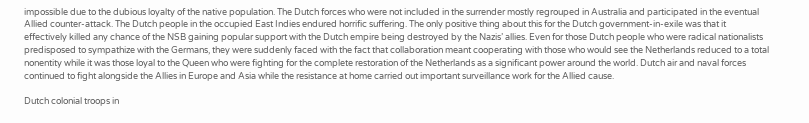impossible due to the dubious loyalty of the native population. The Dutch forces who were not included in the surrender mostly regrouped in Australia and participated in the eventual Allied counter-attack. The Dutch people in the occupied East Indies endured horrific suffering. The only positive thing about this for the Dutch government-in-exile was that it effectively killed any chance of the NSB gaining popular support with the Dutch empire being destroyed by the Nazis’ allies. Even for those Dutch people who were radical nationalists predisposed to sympathize with the Germans, they were suddenly faced with the fact that collaboration meant cooperating with those who would see the Netherlands reduced to a total nonentity while it was those loyal to the Queen who were fighting for the complete restoration of the Netherlands as a significant power around the world. Dutch air and naval forces continued to fight alongside the Allies in Europe and Asia while the resistance at home carried out important surveillance work for the Allied cause.

Dutch colonial troops in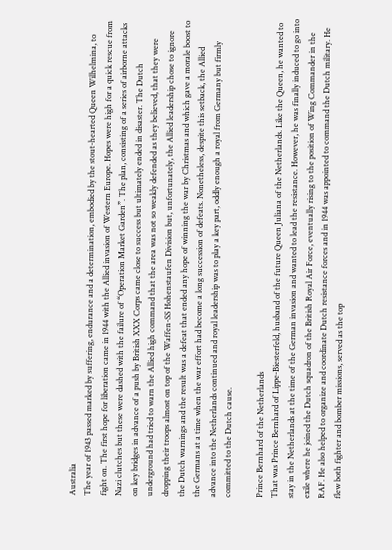Australia
The year of 1943 passed marked by suffering, endurance and a determination, embodied by the stout-hearted Queen Wilhelmina, to fight on. The first hope for liberation came in 1944 with the Allied invasion of Western Europe. Hopes were high for a quick rescue from Nazi clutches but these were dashed with the failure of “Operation Market Garden”. The plan, consisting of a series of airborne attacks on key bridges in advance of a push by British XXX Corps came close to success but ultimately ended in disaster. The Dutch underground had tried to warn the Allied high command that the area was not so weakly defended as they believed, that they were dropping their troops almost on top of the Waffen-SS Hohenstaufen Division but, unfortunately, the Allied leadership chose to ignore the Dutch warnings and the result was a defeat that ended any hope of winning the war by Christmas and which gave a morale boost to the Germans at a time when the war effort had become a long succession of defeats. Nonetheless, despite this setback, the Allied advance into the Netherlands continued and royal leadership was to play a key part, oddly enough a royal from Germany but firmly committed to the Dutch cause.

Prince Bernhard of the Netherlands
That was Prince Bernhard of Lippe-Biesterfeld, husband of the future Queen Juliana of the Netherlands. Like the Queen, he wanted to stay in the Netherlands at the time of the German invasion and wanted to lead the resistance. However, he was finally induced to go into exile where he joined the Dutch squadron of the British Royal Air Force, eventually rising to the position of Wing Commander in the RAF. He also helped to organize and coordinate Dutch resistance forces and in 1944 was appointed to command the Dutch military. He flew both fighter and bomber missions, served as the top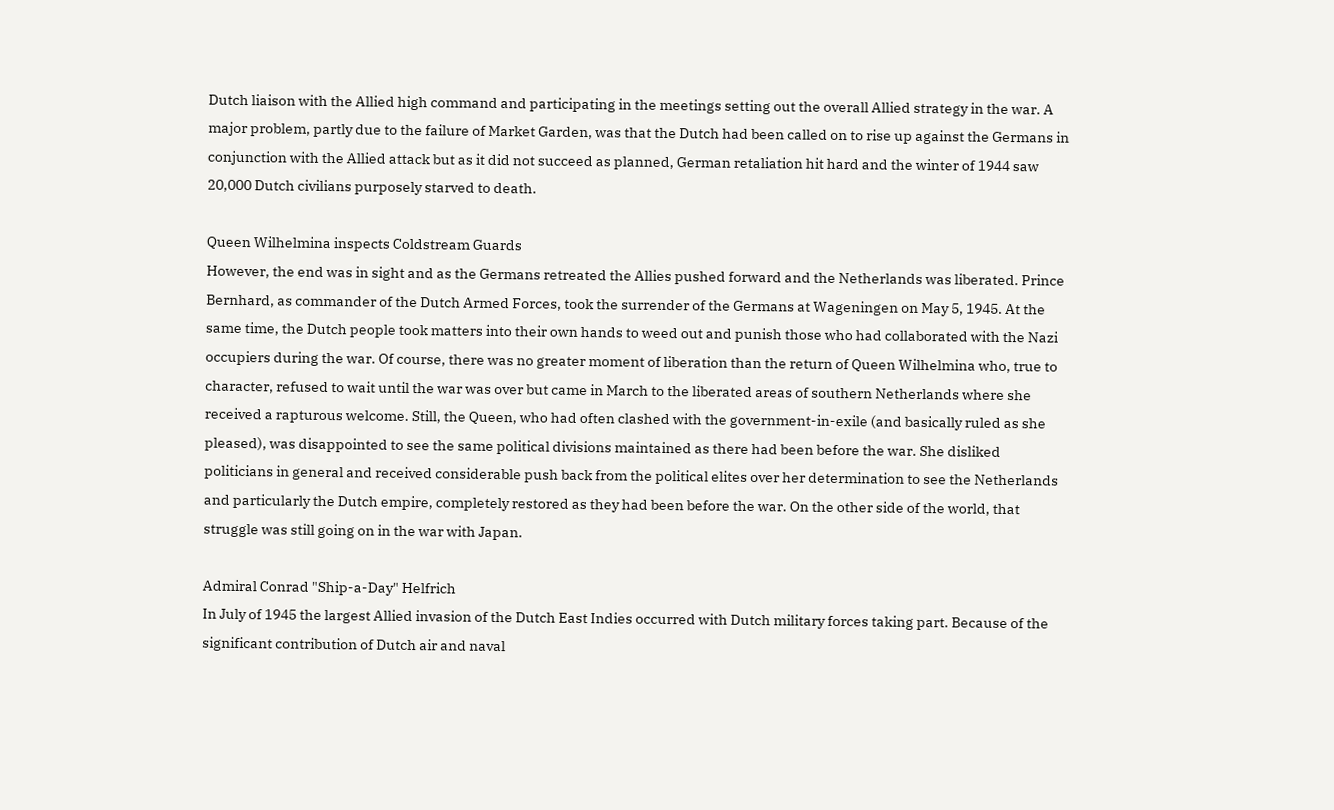Dutch liaison with the Allied high command and participating in the meetings setting out the overall Allied strategy in the war. A major problem, partly due to the failure of Market Garden, was that the Dutch had been called on to rise up against the Germans in conjunction with the Allied attack but as it did not succeed as planned, German retaliation hit hard and the winter of 1944 saw 20,000 Dutch civilians purposely starved to death.

Queen Wilhelmina inspects Coldstream Guards
However, the end was in sight and as the Germans retreated the Allies pushed forward and the Netherlands was liberated. Prince Bernhard, as commander of the Dutch Armed Forces, took the surrender of the Germans at Wageningen on May 5, 1945. At the same time, the Dutch people took matters into their own hands to weed out and punish those who had collaborated with the Nazi occupiers during the war. Of course, there was no greater moment of liberation than the return of Queen Wilhelmina who, true to character, refused to wait until the war was over but came in March to the liberated areas of southern Netherlands where she received a rapturous welcome. Still, the Queen, who had often clashed with the government-in-exile (and basically ruled as she pleased), was disappointed to see the same political divisions maintained as there had been before the war. She disliked politicians in general and received considerable push back from the political elites over her determination to see the Netherlands and particularly the Dutch empire, completely restored as they had been before the war. On the other side of the world, that struggle was still going on in the war with Japan.

Admiral Conrad "Ship-a-Day" Helfrich
In July of 1945 the largest Allied invasion of the Dutch East Indies occurred with Dutch military forces taking part. Because of the significant contribution of Dutch air and naval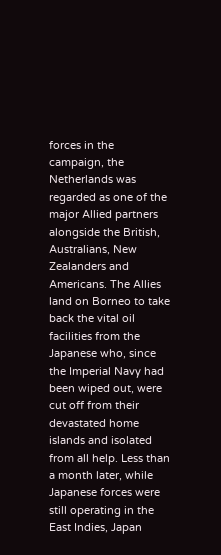forces in the campaign, the Netherlands was regarded as one of the major Allied partners alongside the British, Australians, New Zealanders and Americans. The Allies land on Borneo to take back the vital oil facilities from the Japanese who, since the Imperial Navy had been wiped out, were cut off from their devastated home islands and isolated from all help. Less than a month later, while Japanese forces were still operating in the East Indies, Japan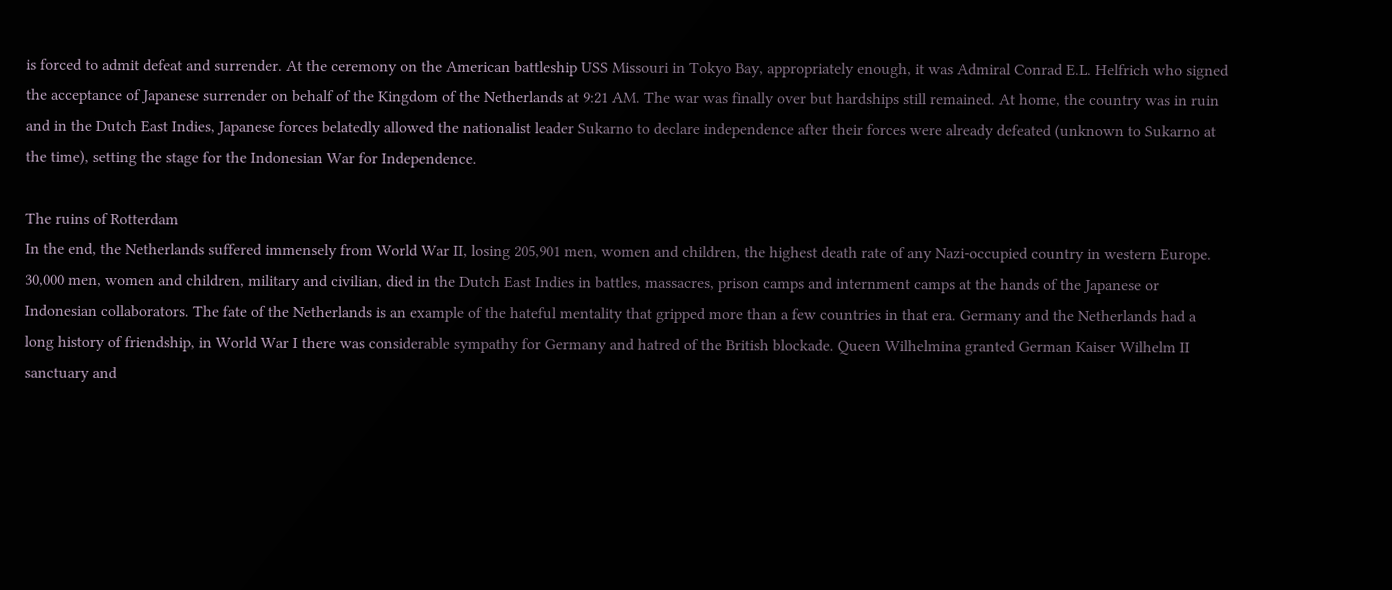is forced to admit defeat and surrender. At the ceremony on the American battleship USS Missouri in Tokyo Bay, appropriately enough, it was Admiral Conrad E.L. Helfrich who signed the acceptance of Japanese surrender on behalf of the Kingdom of the Netherlands at 9:21 AM. The war was finally over but hardships still remained. At home, the country was in ruin and in the Dutch East Indies, Japanese forces belatedly allowed the nationalist leader Sukarno to declare independence after their forces were already defeated (unknown to Sukarno at the time), setting the stage for the Indonesian War for Independence.

The ruins of Rotterdam
In the end, the Netherlands suffered immensely from World War II, losing 205,901 men, women and children, the highest death rate of any Nazi-occupied country in western Europe. 30,000 men, women and children, military and civilian, died in the Dutch East Indies in battles, massacres, prison camps and internment camps at the hands of the Japanese or Indonesian collaborators. The fate of the Netherlands is an example of the hateful mentality that gripped more than a few countries in that era. Germany and the Netherlands had a long history of friendship, in World War I there was considerable sympathy for Germany and hatred of the British blockade. Queen Wilhelmina granted German Kaiser Wilhelm II sanctuary and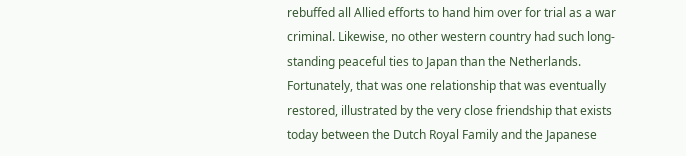rebuffed all Allied efforts to hand him over for trial as a war criminal. Likewise, no other western country had such long-standing peaceful ties to Japan than the Netherlands. Fortunately, that was one relationship that was eventually restored, illustrated by the very close friendship that exists today between the Dutch Royal Family and the Japanese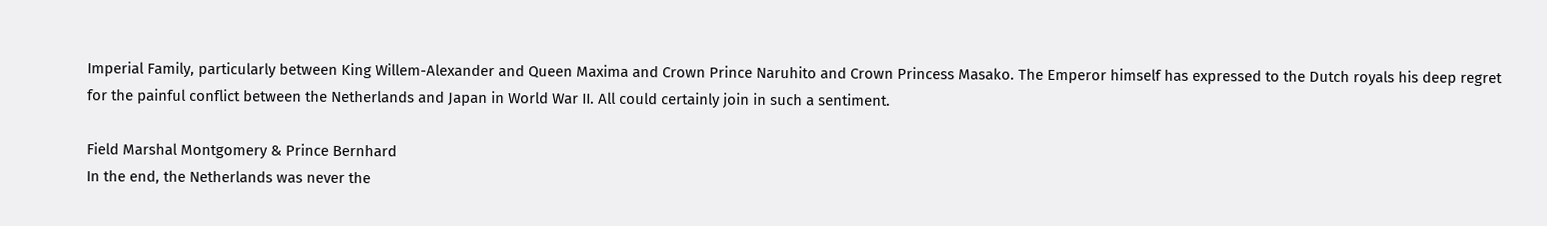Imperial Family, particularly between King Willem-Alexander and Queen Maxima and Crown Prince Naruhito and Crown Princess Masako. The Emperor himself has expressed to the Dutch royals his deep regret for the painful conflict between the Netherlands and Japan in World War II. All could certainly join in such a sentiment.

Field Marshal Montgomery & Prince Bernhard
In the end, the Netherlands was never the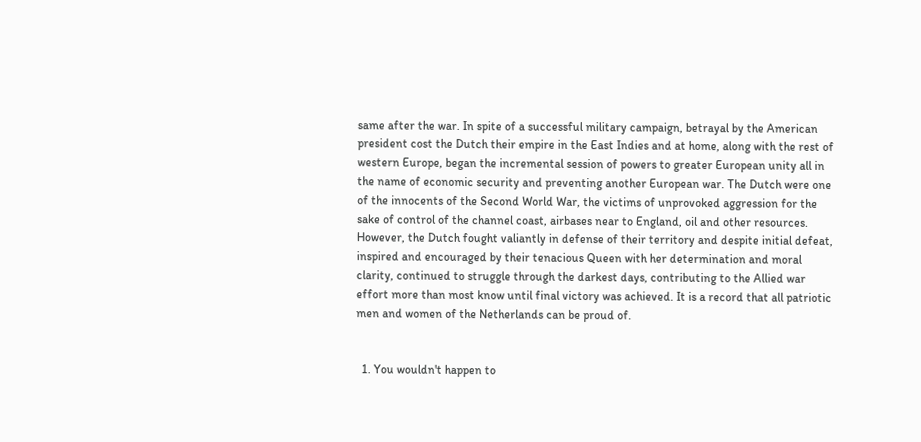same after the war. In spite of a successful military campaign, betrayal by the American president cost the Dutch their empire in the East Indies and at home, along with the rest of western Europe, began the incremental session of powers to greater European unity all in the name of economic security and preventing another European war. The Dutch were one of the innocents of the Second World War, the victims of unprovoked aggression for the sake of control of the channel coast, airbases near to England, oil and other resources. However, the Dutch fought valiantly in defense of their territory and despite initial defeat, inspired and encouraged by their tenacious Queen with her determination and moral clarity, continued to struggle through the darkest days, contributing to the Allied war effort more than most know until final victory was achieved. It is a record that all patriotic men and women of the Netherlands can be proud of.


  1. You wouldn't happen to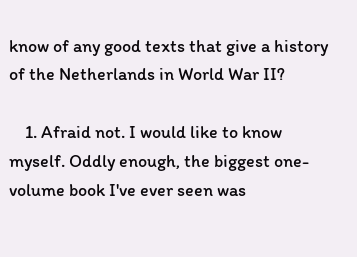know of any good texts that give a history of the Netherlands in World War II?

    1. Afraid not. I would like to know myself. Oddly enough, the biggest one-volume book I've ever seen was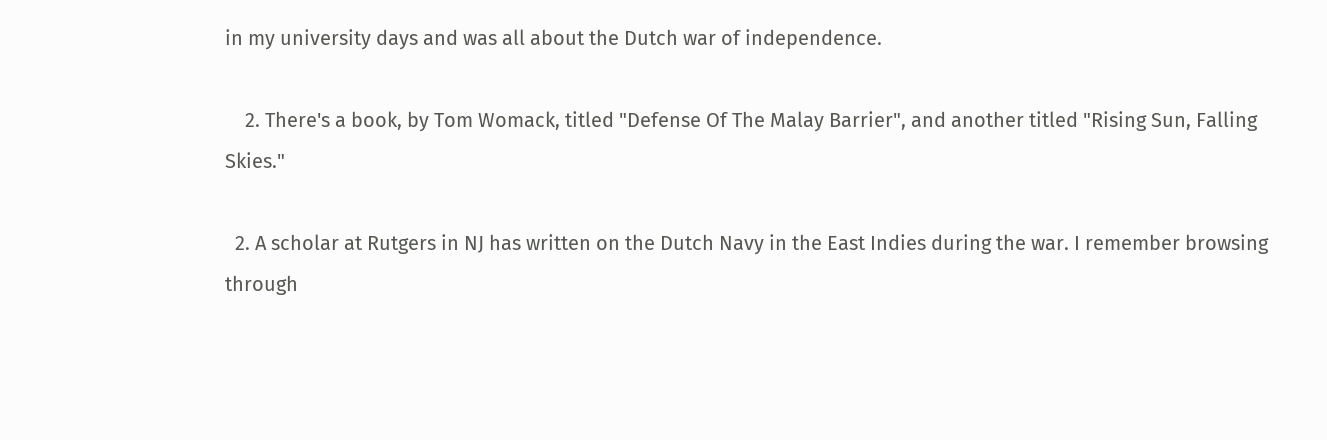in my university days and was all about the Dutch war of independence.

    2. There's a book, by Tom Womack, titled "Defense Of The Malay Barrier", and another titled "Rising Sun, Falling Skies."

  2. A scholar at Rutgers in NJ has written on the Dutch Navy in the East Indies during the war. I remember browsing through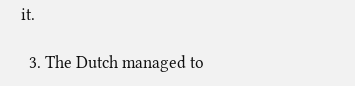it.

  3. The Dutch managed to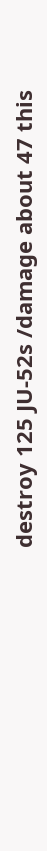destroy 125 JU-52s /damage about 47 this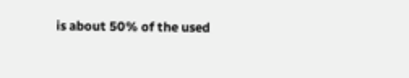is about 50% of the used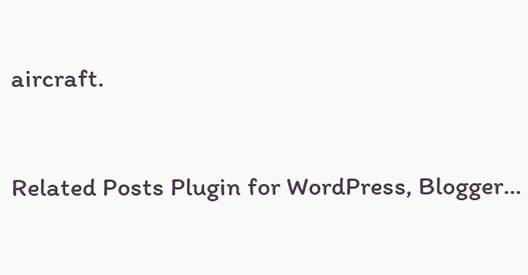aircraft.


Related Posts Plugin for WordPress, Blogger...